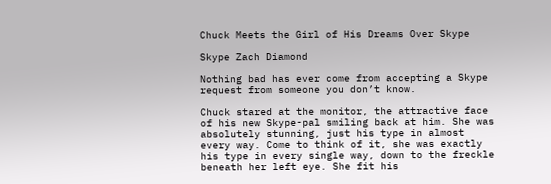Chuck Meets the Girl of His Dreams Over Skype

Skype Zach Diamond

Nothing bad has ever come from accepting a Skype request from someone you don’t know.

Chuck stared at the monitor, the attractive face of his new Skype-pal smiling back at him. She was absolutely stunning, just his type in almost every way. Come to think of it, she was exactly his type in every single way, down to the freckle beneath her left eye. She fit his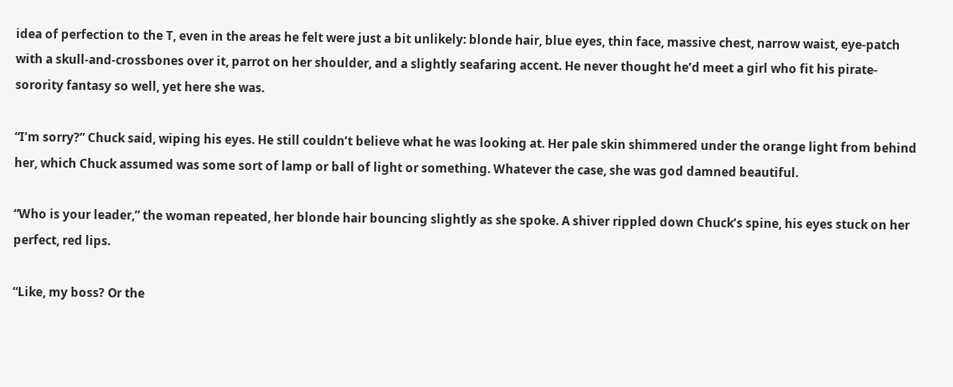idea of perfection to the T, even in the areas he felt were just a bit unlikely: blonde hair, blue eyes, thin face, massive chest, narrow waist, eye-patch with a skull-and-crossbones over it, parrot on her shoulder, and a slightly seafaring accent. He never thought he’d meet a girl who fit his pirate-sorority fantasy so well, yet here she was.

“I’m sorry?” Chuck said, wiping his eyes. He still couldn’t believe what he was looking at. Her pale skin shimmered under the orange light from behind her, which Chuck assumed was some sort of lamp or ball of light or something. Whatever the case, she was god damned beautiful.

“Who is your leader,” the woman repeated, her blonde hair bouncing slightly as she spoke. A shiver rippled down Chuck’s spine, his eyes stuck on her perfect, red lips.

“Like, my boss? Or the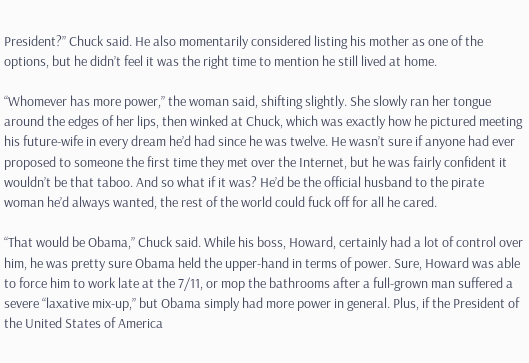President?” Chuck said. He also momentarily considered listing his mother as one of the options, but he didn’t feel it was the right time to mention he still lived at home.

“Whomever has more power,” the woman said, shifting slightly. She slowly ran her tongue around the edges of her lips, then winked at Chuck, which was exactly how he pictured meeting his future-wife in every dream he’d had since he was twelve. He wasn’t sure if anyone had ever proposed to someone the first time they met over the Internet, but he was fairly confident it wouldn’t be that taboo. And so what if it was? He’d be the official husband to the pirate woman he’d always wanted, the rest of the world could fuck off for all he cared.

“That would be Obama,” Chuck said. While his boss, Howard, certainly had a lot of control over him, he was pretty sure Obama held the upper-hand in terms of power. Sure, Howard was able to force him to work late at the 7/11, or mop the bathrooms after a full-grown man suffered a severe “laxative mix-up,” but Obama simply had more power in general. Plus, if the President of the United States of America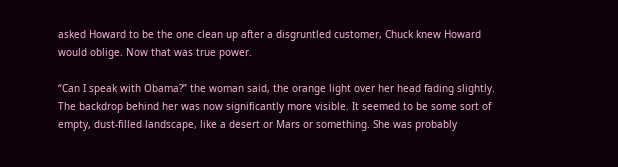asked Howard to be the one clean up after a disgruntled customer, Chuck knew Howard would oblige. Now that was true power.

“Can I speak with Obama?” the woman said, the orange light over her head fading slightly. The backdrop behind her was now significantly more visible. It seemed to be some sort of empty, dust-filled landscape, like a desert or Mars or something. She was probably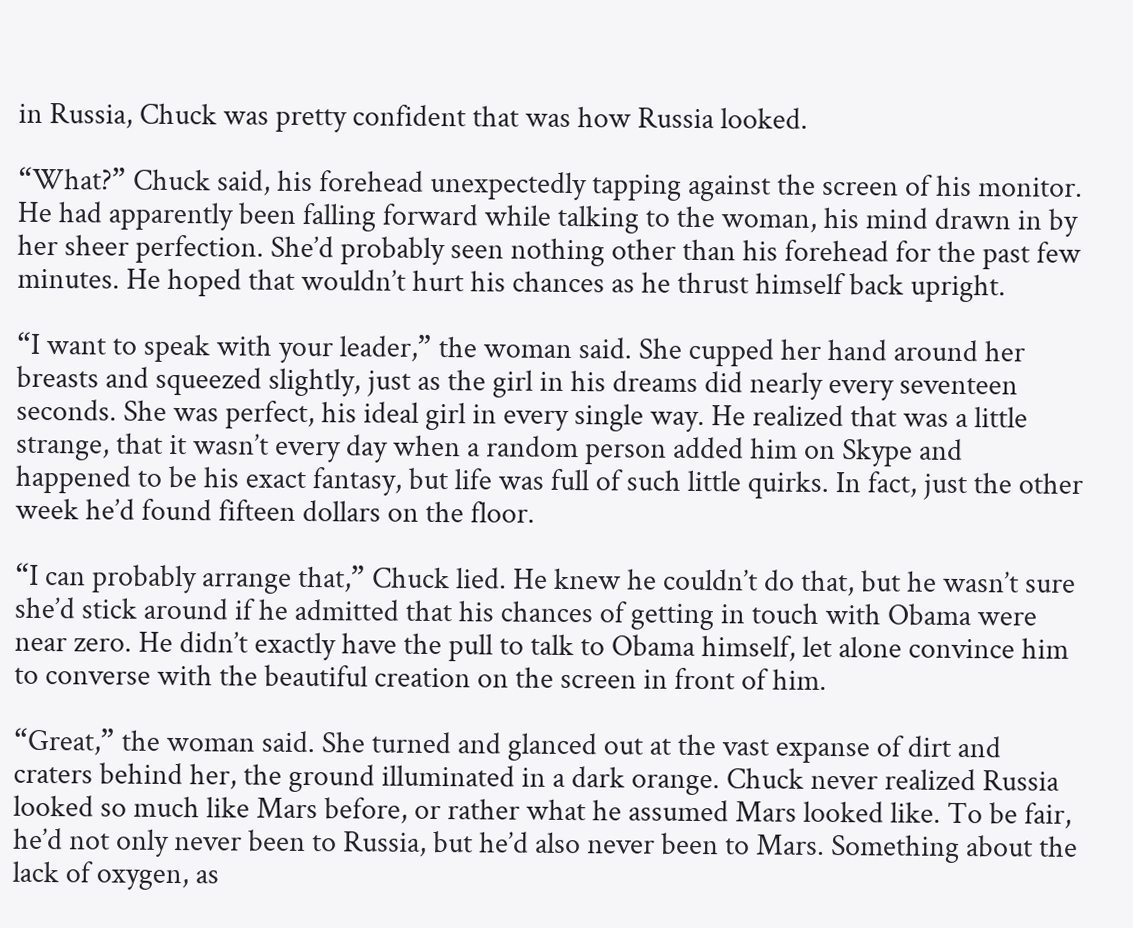in Russia, Chuck was pretty confident that was how Russia looked.

“What?” Chuck said, his forehead unexpectedly tapping against the screen of his monitor. He had apparently been falling forward while talking to the woman, his mind drawn in by her sheer perfection. She’d probably seen nothing other than his forehead for the past few minutes. He hoped that wouldn’t hurt his chances as he thrust himself back upright.

“I want to speak with your leader,” the woman said. She cupped her hand around her breasts and squeezed slightly, just as the girl in his dreams did nearly every seventeen seconds. She was perfect, his ideal girl in every single way. He realized that was a little strange, that it wasn’t every day when a random person added him on Skype and happened to be his exact fantasy, but life was full of such little quirks. In fact, just the other week he’d found fifteen dollars on the floor.

“I can probably arrange that,” Chuck lied. He knew he couldn’t do that, but he wasn’t sure she’d stick around if he admitted that his chances of getting in touch with Obama were near zero. He didn’t exactly have the pull to talk to Obama himself, let alone convince him to converse with the beautiful creation on the screen in front of him.

“Great,” the woman said. She turned and glanced out at the vast expanse of dirt and craters behind her, the ground illuminated in a dark orange. Chuck never realized Russia looked so much like Mars before, or rather what he assumed Mars looked like. To be fair, he’d not only never been to Russia, but he’d also never been to Mars. Something about the lack of oxygen, as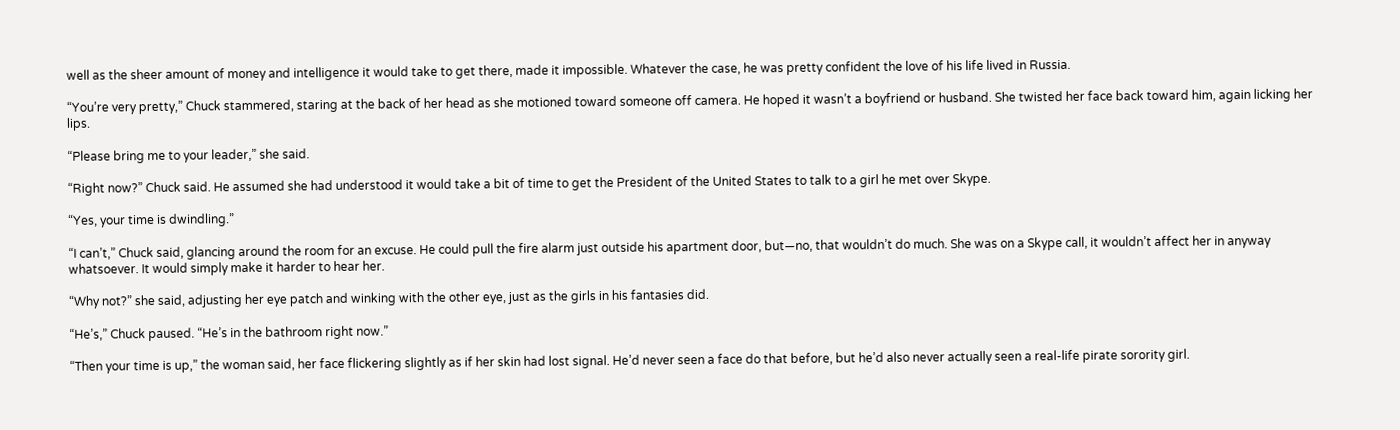well as the sheer amount of money and intelligence it would take to get there, made it impossible. Whatever the case, he was pretty confident the love of his life lived in Russia.

“You’re very pretty,” Chuck stammered, staring at the back of her head as she motioned toward someone off camera. He hoped it wasn’t a boyfriend or husband. She twisted her face back toward him, again licking her lips.

“Please bring me to your leader,” she said.

“Right now?” Chuck said. He assumed she had understood it would take a bit of time to get the President of the United States to talk to a girl he met over Skype.

“Yes, your time is dwindling.”

“I can’t,” Chuck said, glancing around the room for an excuse. He could pull the fire alarm just outside his apartment door, but—no, that wouldn’t do much. She was on a Skype call, it wouldn’t affect her in anyway whatsoever. It would simply make it harder to hear her.

“Why not?” she said, adjusting her eye patch and winking with the other eye, just as the girls in his fantasies did.

“He’s,” Chuck paused. “He’s in the bathroom right now.”

“Then your time is up,” the woman said, her face flickering slightly as if her skin had lost signal. He’d never seen a face do that before, but he’d also never actually seen a real-life pirate sorority girl.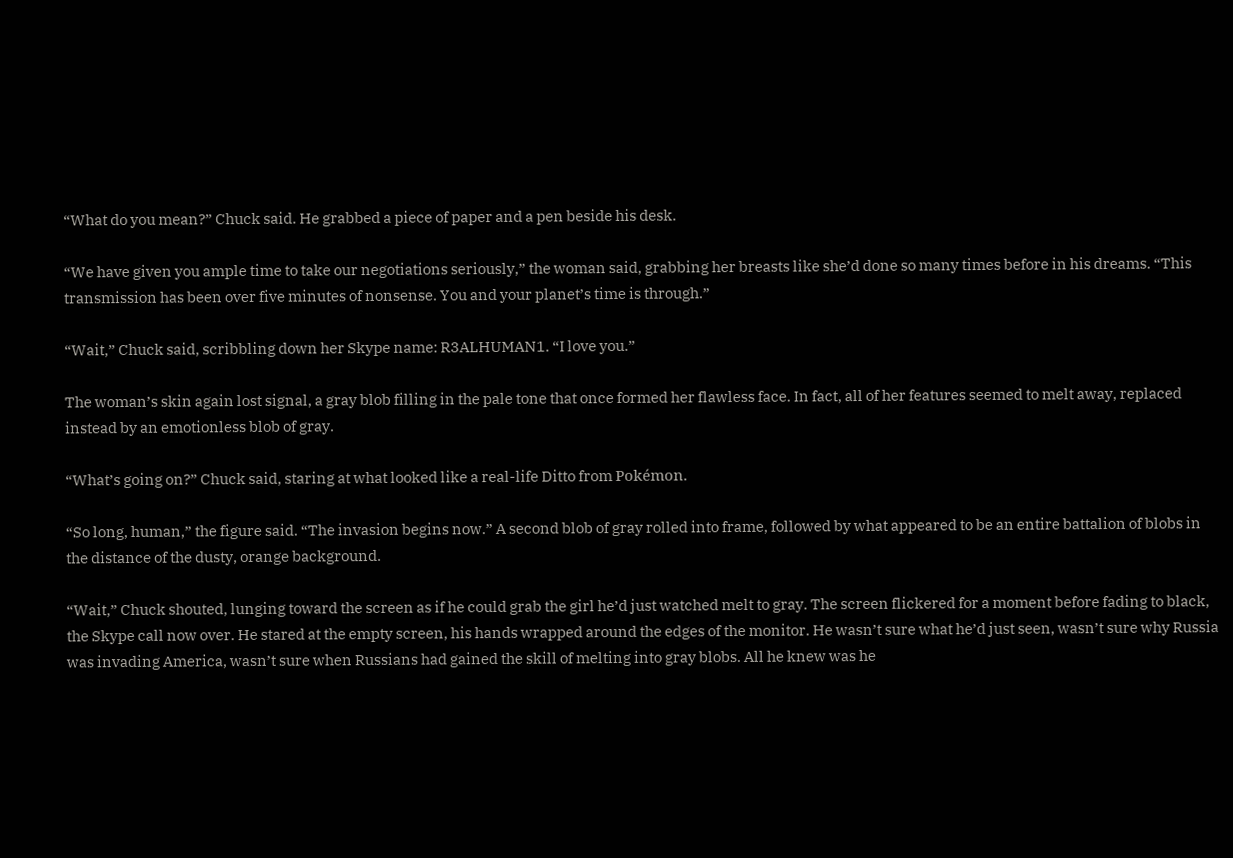“What do you mean?” Chuck said. He grabbed a piece of paper and a pen beside his desk.

“We have given you ample time to take our negotiations seriously,” the woman said, grabbing her breasts like she’d done so many times before in his dreams. “This transmission has been over five minutes of nonsense. You and your planet’s time is through.”

“Wait,” Chuck said, scribbling down her Skype name: R3ALHUMAN1. “I love you.”

The woman’s skin again lost signal, a gray blob filling in the pale tone that once formed her flawless face. In fact, all of her features seemed to melt away, replaced instead by an emotionless blob of gray.

“What’s going on?” Chuck said, staring at what looked like a real-life Ditto from Pokémon.

“So long, human,” the figure said. “The invasion begins now.” A second blob of gray rolled into frame, followed by what appeared to be an entire battalion of blobs in the distance of the dusty, orange background.

“Wait,” Chuck shouted, lunging toward the screen as if he could grab the girl he’d just watched melt to gray. The screen flickered for a moment before fading to black, the Skype call now over. He stared at the empty screen, his hands wrapped around the edges of the monitor. He wasn’t sure what he’d just seen, wasn’t sure why Russia was invading America, wasn’t sure when Russians had gained the skill of melting into gray blobs. All he knew was he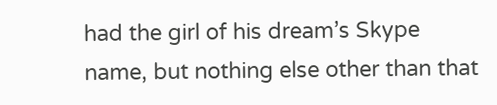had the girl of his dream’s Skype name, but nothing else other than that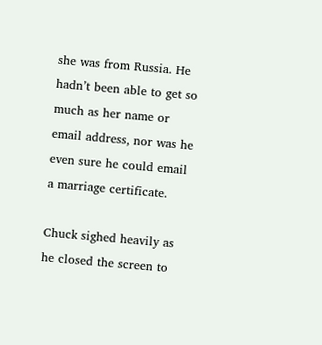she was from Russia. He hadn’t been able to get so much as her name or email address, nor was he even sure he could email a marriage certificate.

Chuck sighed heavily as he closed the screen to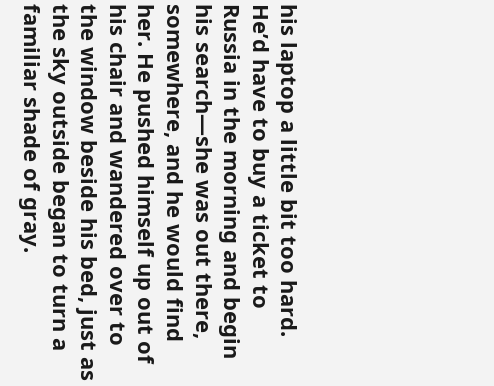his laptop a little bit too hard. He’d have to buy a ticket to Russia in the morning and begin his search—she was out there, somewhere, and he would find her. He pushed himself up out of his chair and wandered over to the window beside his bed, just as the sky outside began to turn a familiar shade of gray.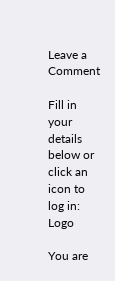Leave a Comment

Fill in your details below or click an icon to log in: Logo

You are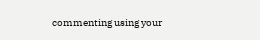commenting using your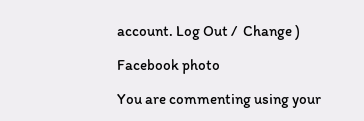account. Log Out /  Change )

Facebook photo

You are commenting using your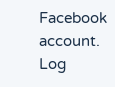Facebook account. Log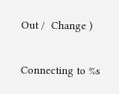Out /  Change )

Connecting to %s